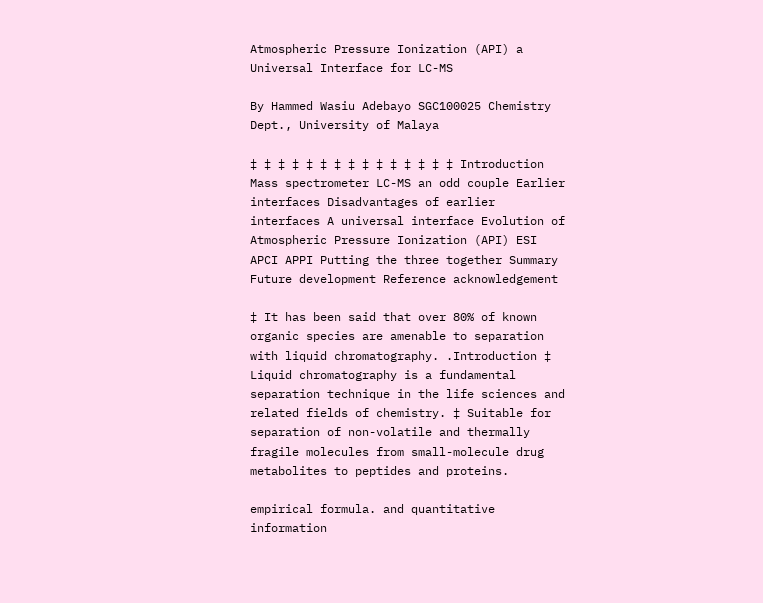Atmospheric Pressure Ionization (API) a Universal Interface for LC-MS

By Hammed Wasiu Adebayo SGC100025 Chemistry Dept., University of Malaya

‡ ‡ ‡ ‡ ‡ ‡ ‡ ‡ ‡ ‡ ‡ ‡ ‡ ‡ ‡ Introduction Mass spectrometer LC-MS an odd couple Earlier interfaces Disadvantages of earlier interfaces A universal interface Evolution of Atmospheric Pressure Ionization (API) ESI APCI APPI Putting the three together Summary Future development Reference acknowledgement

‡ It has been said that over 80% of known organic species are amenable to separation with liquid chromatography. .Introduction ‡ Liquid chromatography is a fundamental separation technique in the life sciences and related fields of chemistry. ‡ Suitable for separation of non-volatile and thermally fragile molecules from small-molecule drug metabolites to peptides and proteins.

empirical formula. and quantitative information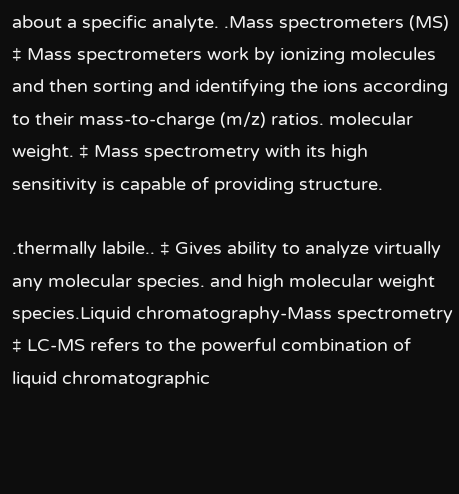about a specific analyte. .Mass spectrometers (MS) ‡ Mass spectrometers work by ionizing molecules and then sorting and identifying the ions according to their mass-to-charge (m/z) ratios. molecular weight. ‡ Mass spectrometry with its high sensitivity is capable of providing structure.

.thermally labile.. ‡ Gives ability to analyze virtually any molecular species. and high molecular weight species.Liquid chromatography-Mass spectrometry ‡ LC-MS refers to the powerful combination of liquid chromatographic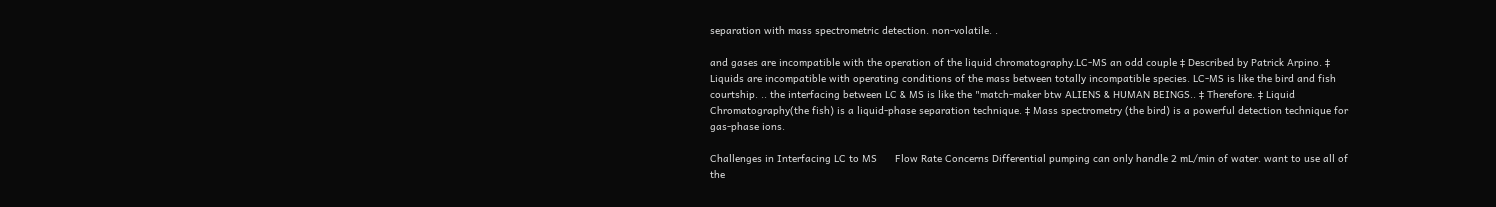separation with mass spectrometric detection. non-volatile. .

and gases are incompatible with the operation of the liquid chromatography.LC-MS an odd couple ‡ Described by Patrick Arpino. ‡ Liquids are incompatible with operating conditions of the mass between totally incompatible species. LC-MS is like the bird and fish courtship. .. the interfacing between LC & MS is like the "match-maker btw ALIENS & HUMAN BEINGS.. ‡ Therefore. ‡ Liquid Chromatography(the fish) is a liquid-phase separation technique. ‡ Mass spectrometry (the bird) is a powerful detection technique for gas-phase ions.

Challenges in Interfacing LC to MS      Flow Rate Concerns Differential pumping can only handle 2 mL/min of water. want to use all of the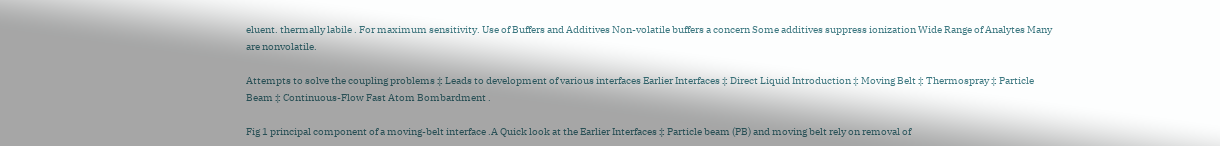eluent. thermally labile . For maximum sensitivity. Use of Buffers and Additives Non-volatile buffers a concern Some additives suppress ionization Wide Range of Analytes Many are nonvolatile.

Attempts to solve the coupling problems ‡ Leads to development of various interfaces Earlier Interfaces ‡ Direct Liquid Introduction ‡ Moving Belt ‡ Thermospray ‡ Particle Beam ‡ Continuous-Flow Fast Atom Bombardment .

Fig 1 principal component of a moving-belt interface .A Quick look at the Earlier Interfaces ‡ Particle beam (PB) and moving belt rely on removal of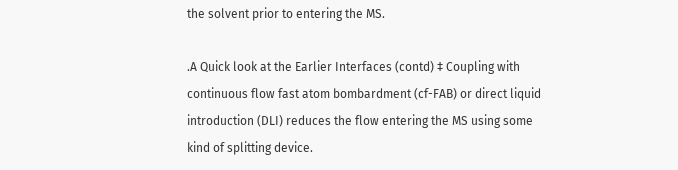the solvent prior to entering the MS.

.A Quick look at the Earlier Interfaces (contd) ‡ Coupling with continuous flow fast atom bombardment (cf-FAB) or direct liquid introduction (DLI) reduces the flow entering the MS using some kind of splitting device.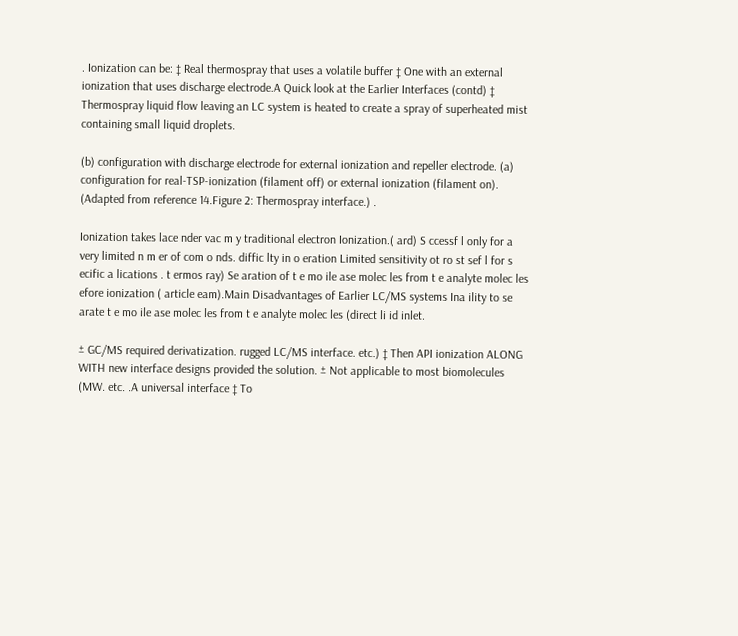. Ionization can be: ‡ Real thermospray that uses a volatile buffer ‡ One with an external ionization that uses discharge electrode.A Quick look at the Earlier Interfaces (contd) ‡ Thermospray liquid flow leaving an LC system is heated to create a spray of superheated mist containing small liquid droplets.

(b) configuration with discharge electrode for external ionization and repeller electrode. (a) configuration for real-TSP-ionization (filament off) or external ionization (filament on). (Adapted from reference 14.Figure 2: Thermospray interface.) .

Ionization takes lace nder vac m y traditional electron Ionization.( ard) S ccessf l only for a very limited n m er of com o nds. diffic lty in o eration Limited sensitivity ot ro st sef l for s ecific a lications . t ermos ray) Se aration of t e mo ile ase molec les from t e analyte molec les efore ionization ( article eam).Main Disadvantages of Earlier LC/MS systems Ina ility to se arate t e mo ile ase molec les from t e analyte molec les (direct li id inlet.

± GC/MS required derivatization. rugged LC/MS interface. etc.) ‡ Then API ionization ALONG WITH new interface designs provided the solution. ± Not applicable to most biomolecules (MW. etc. .A universal interface ‡ To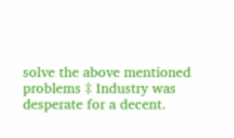solve the above mentioned problems ‡ Industry was desperate for a decent.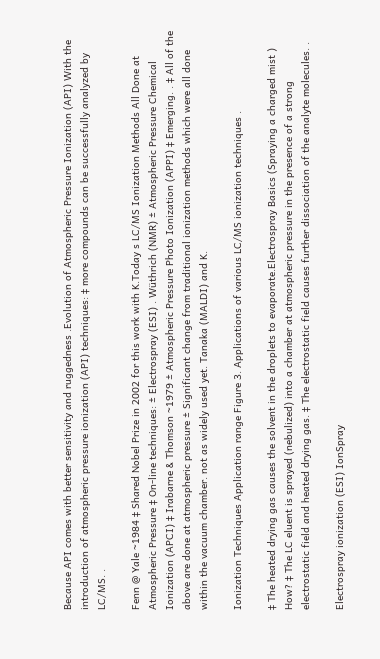Because API comes with better sensitivity and ruggedness .Evolution of Atmospheric Pressure Ionization (API) With the introduction of atmospheric pressure ionization (API) techniques: ‡ more compounds can be successfully analyzed by LC/MS. .

Fenn @ Yale ~1984 ‡ Shared Nobel Prize in 2002 for this work with K.Today s LC/MS Ionization Methods All Done at Atmospheric Pressure ‡ On-line techniques: ± Electrospray (ESI) . Wüthrich (NMR) ± Atmospheric Pressure Chemical Ionization (APCI) ‡ Irabarne & Thomson ~1979 ± Atmospheric Pressure Photo Ionization (APPI) ‡ Emerging. . ‡ All of the above are done at atmospheric pressure ± Significant change from traditional ionization methods which were all done within the vacuum chamber. not as widely used yet. Tanaka (MALDI) and K.

Ionization Techniques Application range Figure 3. Applications of various LC/MS ionization techniques .

‡ The heated drying gas causes the solvent in the droplets to evaporate.Electrospray Basics (Spraying a charged mist ) How? ‡ The LC eluent is sprayed (nebulized) into a chamber at atmospheric pressure in the presence of a strong electrostatic field and heated drying gas. ‡ The electrostatic field causes further dissociation of the analyte molecules. .

Electrospray ionization (ESI) IonSpray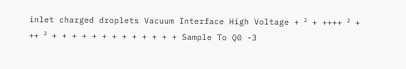inlet charged droplets Vacuum Interface High Voltage + ² + ++++ ² + ++ ² + + + + + + + + + + + + + Sample To Q0 -3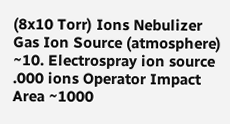(8x10 Torr) Ions Nebulizer Gas Ion Source (atmosphere) ~10. Electrospray ion source .000 ions Operator Impact Area ~1000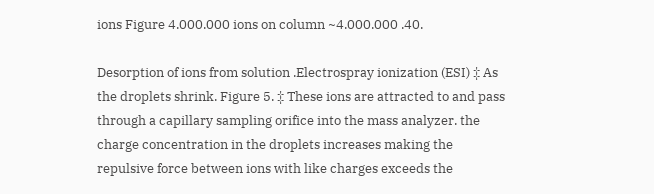ions Figure 4.000.000 ions on column ~4.000.000 .40.

Desorption of ions from solution .Electrospray ionization (ESI) ‡ As the droplets shrink. Figure 5. ‡ These ions are attracted to and pass through a capillary sampling orifice into the mass analyzer. the charge concentration in the droplets increases making the repulsive force between ions with like charges exceeds the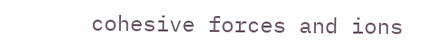cohesive forces and ions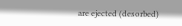are ejected (desorbed)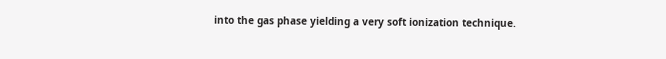into the gas phase yielding a very soft ionization technique.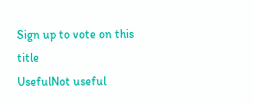Sign up to vote on this title
UsefulNot useful